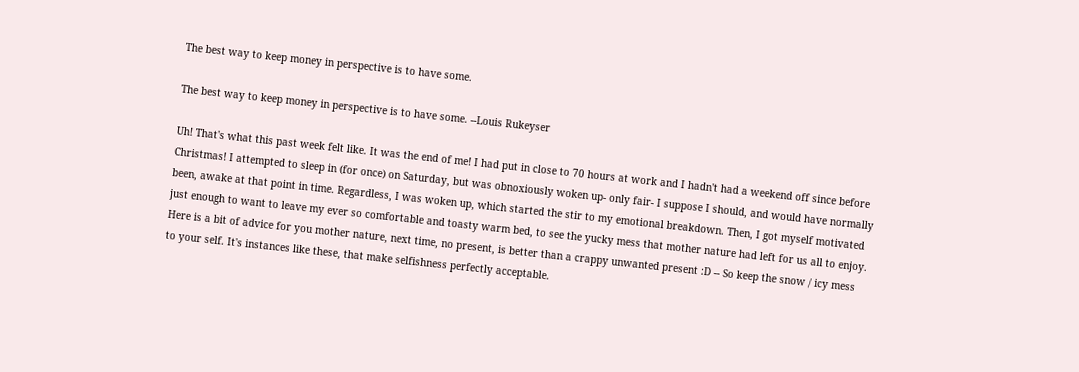The best way to keep money in perspective is to have some.

The best way to keep money in perspective is to have some. --Louis Rukeyser

Uh! That's what this past week felt like. It was the end of me! I had put in close to 70 hours at work and I hadn't had a weekend off since before Christmas! I attempted to sleep in (for once) on Saturday, but was obnoxiously woken up- only fair- I suppose I should, and would have normally been, awake at that point in time. Regardless, I was woken up, which started the stir to my emotional breakdown. Then, I got myself motivated just enough to want to leave my ever so comfortable and toasty warm bed, to see the yucky mess that mother nature had left for us all to enjoy. Here is a bit of advice for you mother nature, next time, no present, is better than a crappy unwanted present :D -- So keep the snow / icy mess to your self. It's instances like these, that make selfishness perfectly acceptable.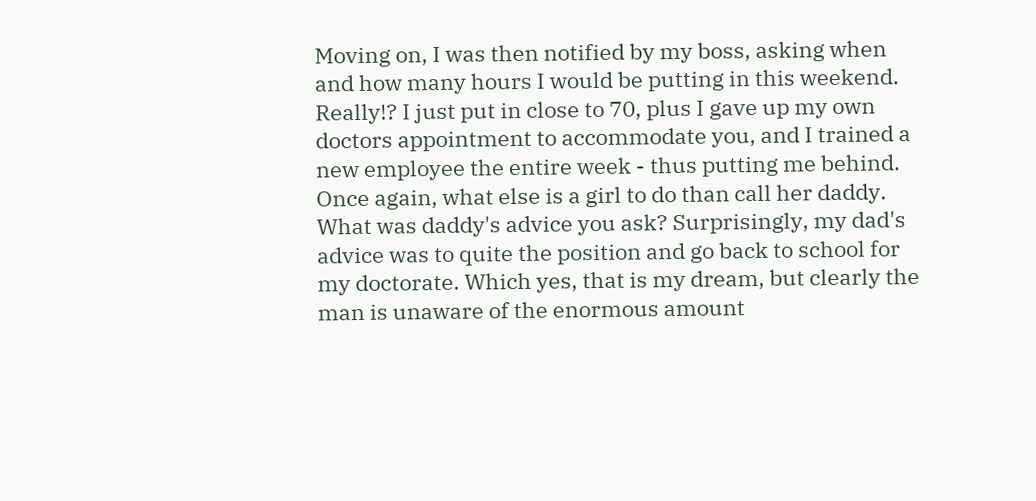Moving on, I was then notified by my boss, asking when and how many hours I would be putting in this weekend. Really!? I just put in close to 70, plus I gave up my own doctors appointment to accommodate you, and I trained a new employee the entire week - thus putting me behind. Once again, what else is a girl to do than call her daddy. What was daddy's advice you ask? Surprisingly, my dad's advice was to quite the position and go back to school for my doctorate. Which yes, that is my dream, but clearly the man is unaware of the enormous amount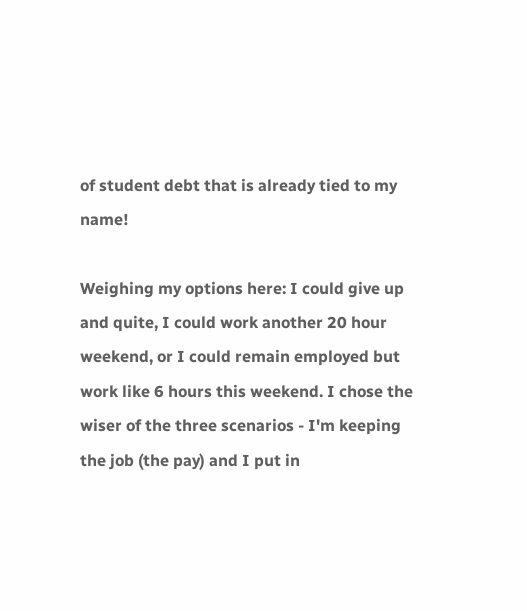of student debt that is already tied to my name!

Weighing my options here: I could give up and quite, I could work another 20 hour weekend, or I could remain employed but work like 6 hours this weekend. I chose the wiser of the three scenarios - I'm keeping the job (the pay) and I put in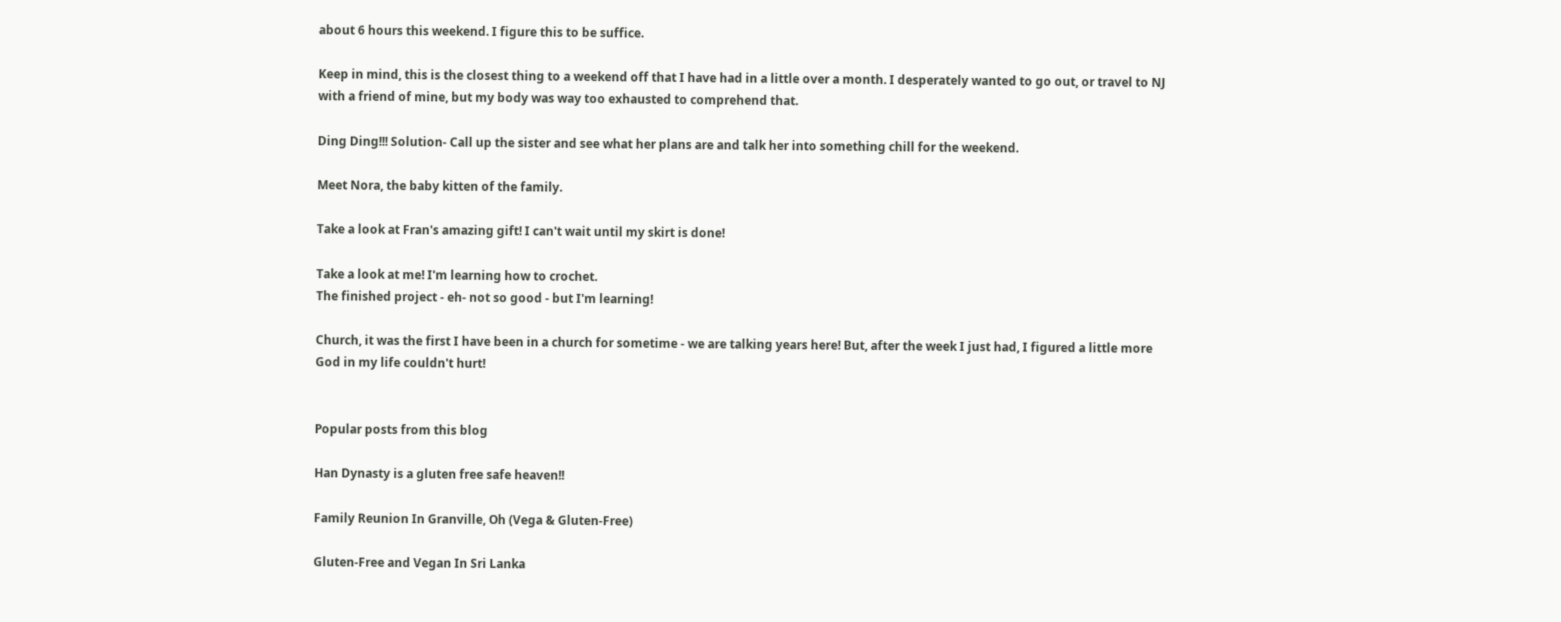about 6 hours this weekend. I figure this to be suffice.

Keep in mind, this is the closest thing to a weekend off that I have had in a little over a month. I desperately wanted to go out, or travel to NJ with a friend of mine, but my body was way too exhausted to comprehend that.

Ding Ding!!! Solution- Call up the sister and see what her plans are and talk her into something chill for the weekend.

Meet Nora, the baby kitten of the family.

Take a look at Fran's amazing gift! I can't wait until my skirt is done!

Take a look at me! I'm learning how to crochet.
The finished project - eh- not so good - but I'm learning!

Church, it was the first I have been in a church for sometime - we are talking years here! But, after the week I just had, I figured a little more God in my life couldn't hurt!


Popular posts from this blog

Han Dynasty is a gluten free safe heaven!!

Family Reunion In Granville, Oh (Vega & Gluten-Free)

Gluten-Free and Vegan In Sri Lanka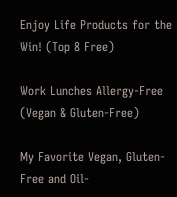Enjoy Life Products for the Win! (Top 8 Free)

Work Lunches Allergy-Free (Vegan & Gluten-Free)

My Favorite Vegan, Gluten-Free and Oil-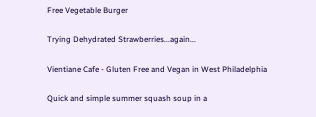Free Vegetable Burger

Trying Dehydrated Strawberries...again...

Vientiane Cafe - Gluten Free and Vegan in West Philadelphia

Quick and simple summer squash soup in a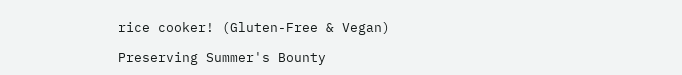rice cooker! (Gluten-Free & Vegan)

Preserving Summer's Bounty